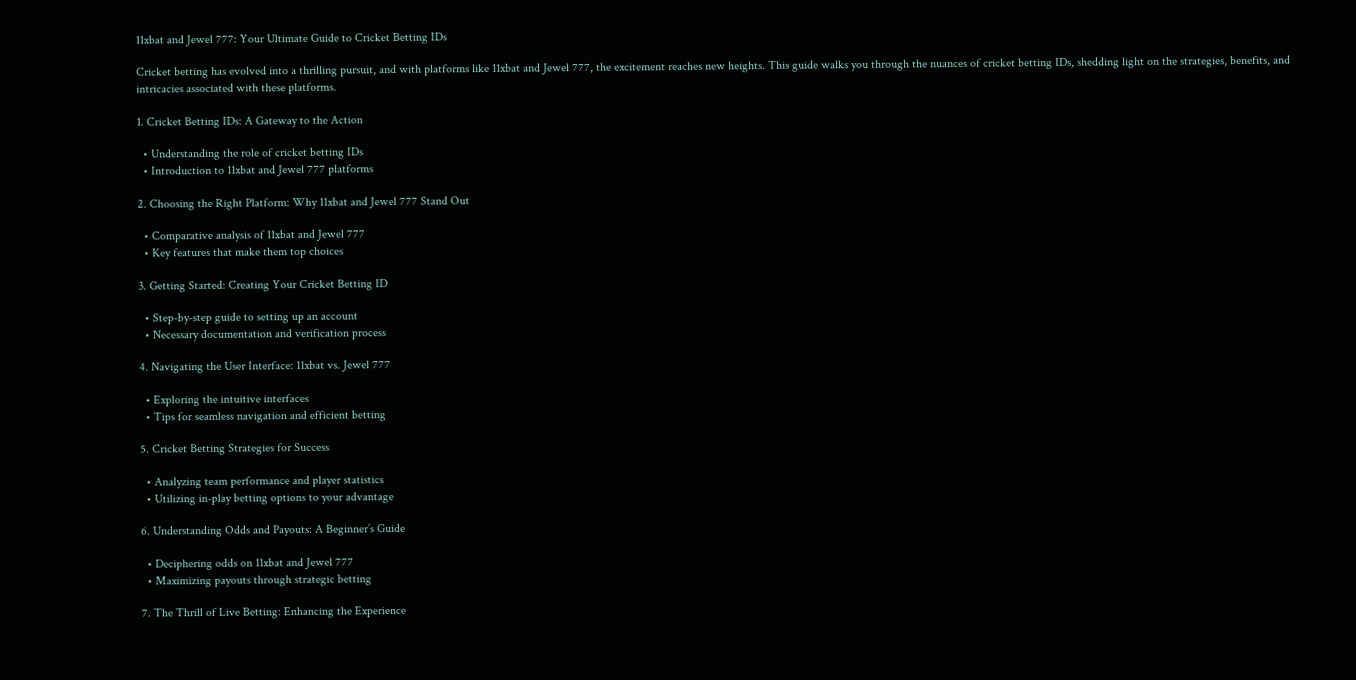11xbat and Jewel 777: Your Ultimate Guide to Cricket Betting IDs

Cricket betting has evolved into a thrilling pursuit, and with platforms like 11xbat and Jewel 777, the excitement reaches new heights. This guide walks you through the nuances of cricket betting IDs, shedding light on the strategies, benefits, and intricacies associated with these platforms.

1. Cricket Betting IDs: A Gateway to the Action

  • Understanding the role of cricket betting IDs
  • Introduction to 11xbat and Jewel 777 platforms

2. Choosing the Right Platform: Why 11xbat and Jewel 777 Stand Out

  • Comparative analysis of 11xbat and Jewel 777
  • Key features that make them top choices

3. Getting Started: Creating Your Cricket Betting ID

  • Step-by-step guide to setting up an account
  • Necessary documentation and verification process

4. Navigating the User Interface: 11xbat vs. Jewel 777

  • Exploring the intuitive interfaces
  • Tips for seamless navigation and efficient betting

5. Cricket Betting Strategies for Success

  • Analyzing team performance and player statistics
  • Utilizing in-play betting options to your advantage

6. Understanding Odds and Payouts: A Beginner’s Guide

  • Deciphering odds on 11xbat and Jewel 777
  • Maximizing payouts through strategic betting

7. The Thrill of Live Betting: Enhancing the Experience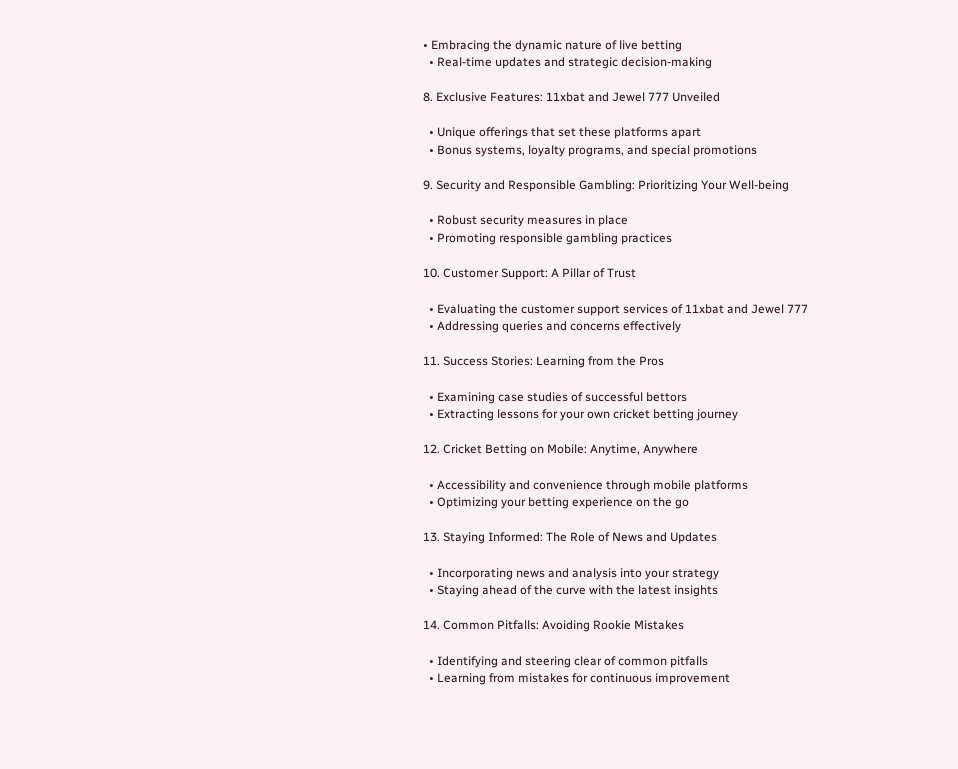• Embracing the dynamic nature of live betting
  • Real-time updates and strategic decision-making

8. Exclusive Features: 11xbat and Jewel 777 Unveiled

  • Unique offerings that set these platforms apart
  • Bonus systems, loyalty programs, and special promotions

9. Security and Responsible Gambling: Prioritizing Your Well-being

  • Robust security measures in place
  • Promoting responsible gambling practices

10. Customer Support: A Pillar of Trust

  • Evaluating the customer support services of 11xbat and Jewel 777
  • Addressing queries and concerns effectively

11. Success Stories: Learning from the Pros

  • Examining case studies of successful bettors
  • Extracting lessons for your own cricket betting journey

12. Cricket Betting on Mobile: Anytime, Anywhere

  • Accessibility and convenience through mobile platforms
  • Optimizing your betting experience on the go

13. Staying Informed: The Role of News and Updates

  • Incorporating news and analysis into your strategy
  • Staying ahead of the curve with the latest insights

14. Common Pitfalls: Avoiding Rookie Mistakes

  • Identifying and steering clear of common pitfalls
  • Learning from mistakes for continuous improvement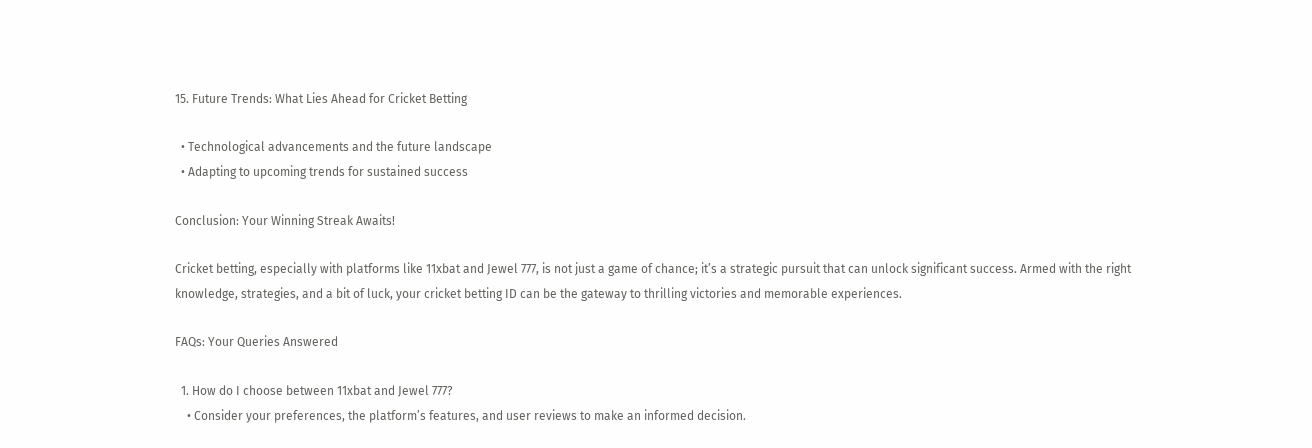15. Future Trends: What Lies Ahead for Cricket Betting

  • Technological advancements and the future landscape
  • Adapting to upcoming trends for sustained success

Conclusion: Your Winning Streak Awaits!

Cricket betting, especially with platforms like 11xbat and Jewel 777, is not just a game of chance; it’s a strategic pursuit that can unlock significant success. Armed with the right knowledge, strategies, and a bit of luck, your cricket betting ID can be the gateway to thrilling victories and memorable experiences.

FAQs: Your Queries Answered

  1. How do I choose between 11xbat and Jewel 777?
    • Consider your preferences, the platform’s features, and user reviews to make an informed decision.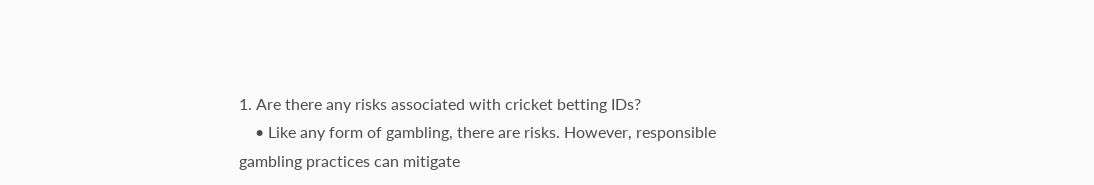1. Are there any risks associated with cricket betting IDs?
    • Like any form of gambling, there are risks. However, responsible gambling practices can mitigate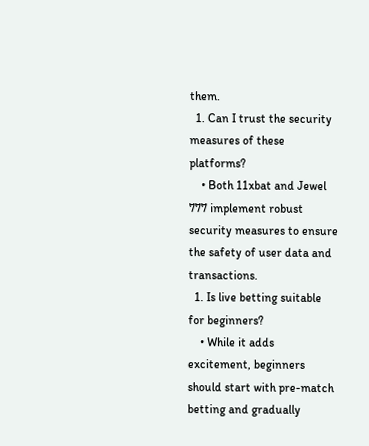them.
  1. Can I trust the security measures of these platforms?
    • Both 11xbat and Jewel 777 implement robust security measures to ensure the safety of user data and transactions.
  1. Is live betting suitable for beginners?
    • While it adds excitement, beginners should start with pre-match betting and gradually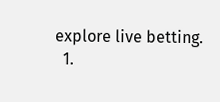explore live betting.
  1.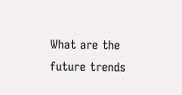What are the future trends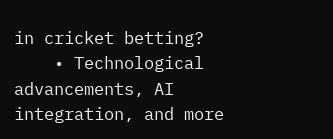in cricket betting?
    • Technological advancements, AI integration, and more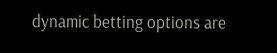dynamic betting options are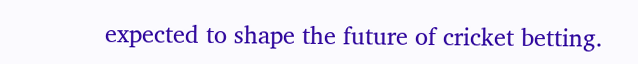expected to shape the future of cricket betting.